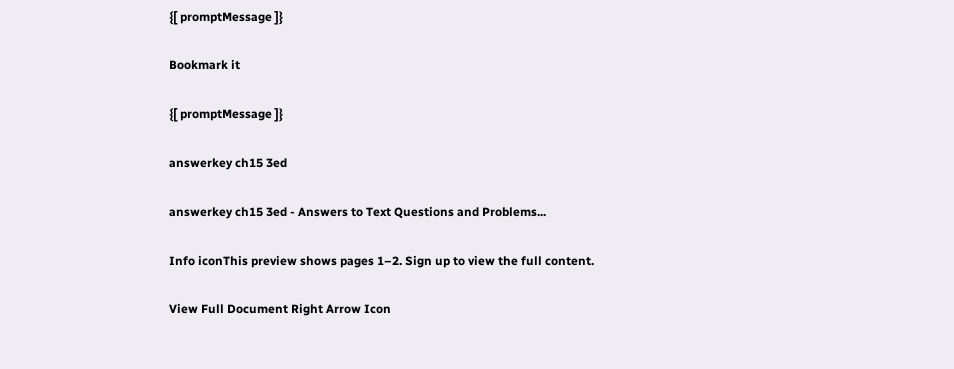{[ promptMessage ]}

Bookmark it

{[ promptMessage ]}

answerkey ch15 3ed

answerkey ch15 3ed - Answers to Text Questions and Problems...

Info iconThis preview shows pages 1–2. Sign up to view the full content.

View Full Document Right Arrow Icon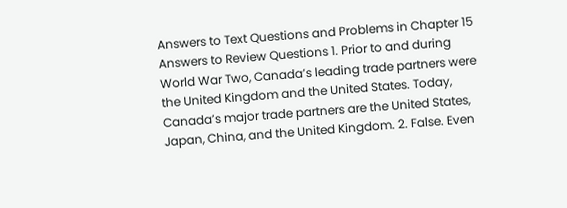Answers to Text Questions and Problems in Chapter 15 Answers to Review Questions 1. Prior to and during World War Two, Canada’s leading trade partners were the United Kingdom and the United States. Today, Canada’s major trade partners are the United States, Japan, China, and the United Kingdom. 2. False. Even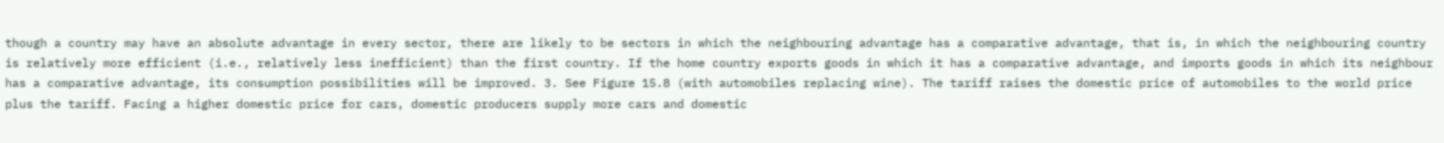though a country may have an absolute advantage in every sector, there are likely to be sectors in which the neighbouring advantage has a comparative advantage, that is, in which the neighbouring country is relatively more efficient (i.e., relatively less inefficient) than the first country. If the home country exports goods in which it has a comparative advantage, and imports goods in which its neighbour has a comparative advantage, its consumption possibilities will be improved. 3. See Figure 15.8 (with automobiles replacing wine). The tariff raises the domestic price of automobiles to the world price plus the tariff. Facing a higher domestic price for cars, domestic producers supply more cars and domestic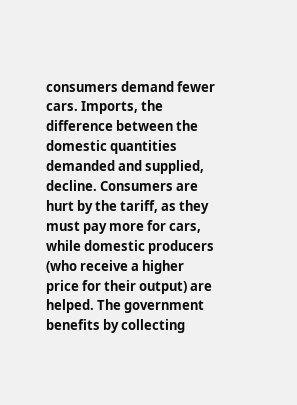consumers demand fewer cars. Imports, the difference between the domestic quantities demanded and supplied, decline. Consumers are hurt by the tariff, as they must pay more for cars, while domestic producers (who receive a higher price for their output) are helped. The government benefits by collecting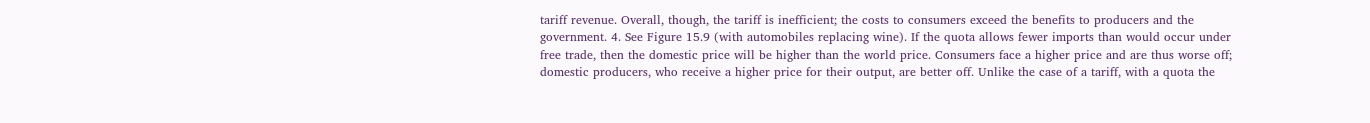tariff revenue. Overall, though, the tariff is inefficient; the costs to consumers exceed the benefits to producers and the government. 4. See Figure 15.9 (with automobiles replacing wine). If the quota allows fewer imports than would occur under free trade, then the domestic price will be higher than the world price. Consumers face a higher price and are thus worse off; domestic producers, who receive a higher price for their output, are better off. Unlike the case of a tariff, with a quota the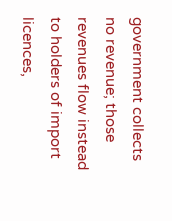government collects no revenue; those revenues flow instead to holders of import licences,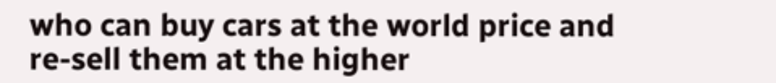who can buy cars at the world price and re-sell them at the higher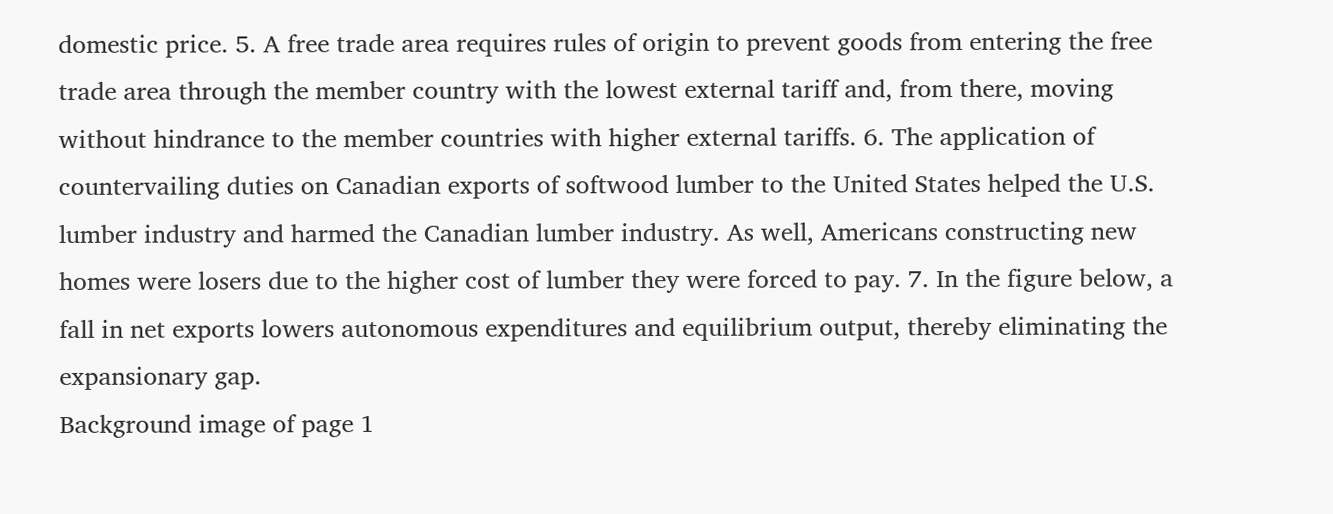domestic price. 5. A free trade area requires rules of origin to prevent goods from entering the free trade area through the member country with the lowest external tariff and, from there, moving without hindrance to the member countries with higher external tariffs. 6. The application of countervailing duties on Canadian exports of softwood lumber to the United States helped the U.S. lumber industry and harmed the Canadian lumber industry. As well, Americans constructing new homes were losers due to the higher cost of lumber they were forced to pay. 7. In the figure below, a fall in net exports lowers autonomous expenditures and equilibrium output, thereby eliminating the expansionary gap.
Background image of page 1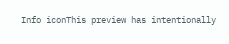Info iconThis preview has intentionally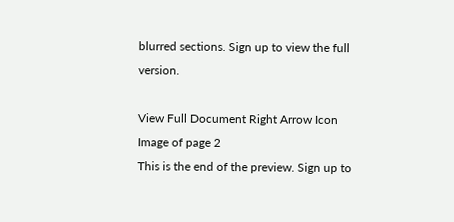blurred sections. Sign up to view the full version.

View Full Document Right Arrow Icon
Image of page 2
This is the end of the preview. Sign up to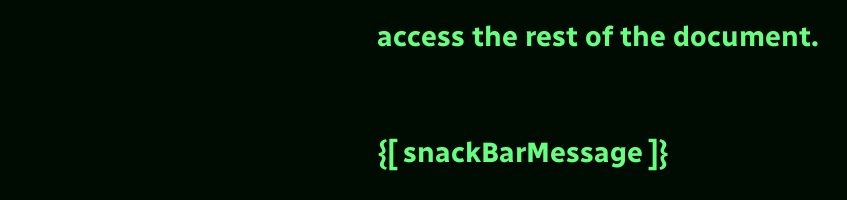access the rest of the document.

{[ snackBarMessage ]}